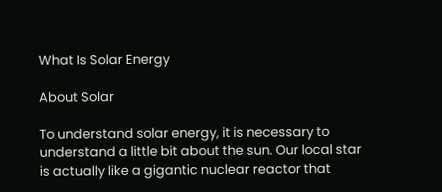What Is Solar Energy

About Solar

To understand solar energy, it is necessary to understand a little bit about the sun. Our local star is actually like a gigantic nuclear reactor that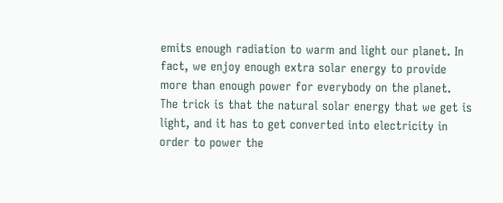emits enough radiation to warm and light our planet. In fact, we enjoy enough extra solar energy to provide more than enough power for everybody on the planet. The trick is that the natural solar energy that we get is light, and it has to get converted into electricity in order to power the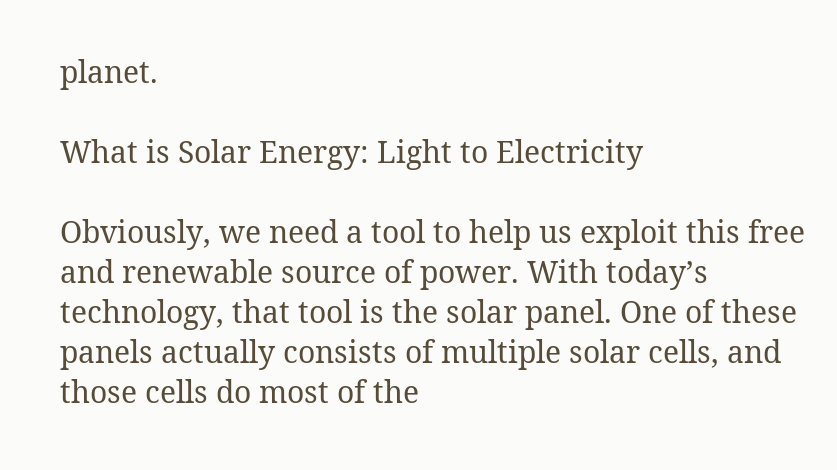planet.

What is Solar Energy: Light to Electricity

Obviously, we need a tool to help us exploit this free and renewable source of power. With today’s technology, that tool is the solar panel. One of these panels actually consists of multiple solar cells, and those cells do most of the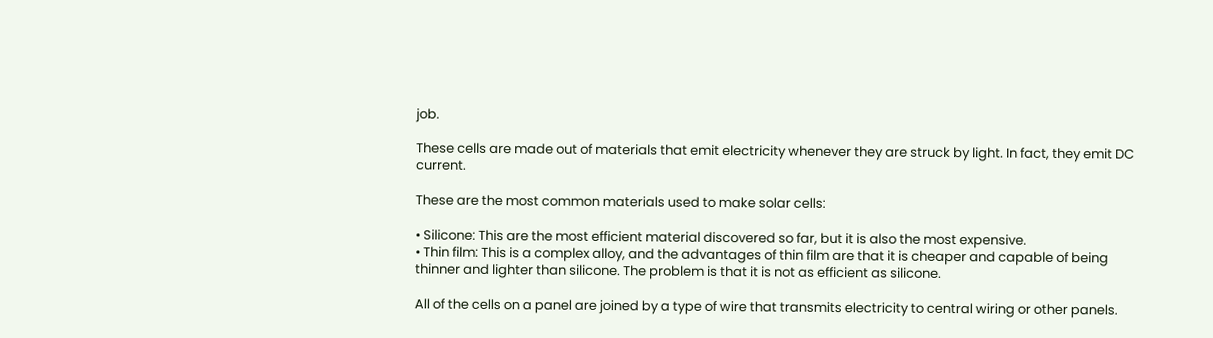job.

These cells are made out of materials that emit electricity whenever they are struck by light. In fact, they emit DC current.

These are the most common materials used to make solar cells:

• Silicone: This are the most efficient material discovered so far, but it is also the most expensive.
• Thin film: This is a complex alloy, and the advantages of thin film are that it is cheaper and capable of being thinner and lighter than silicone. The problem is that it is not as efficient as silicone.

All of the cells on a panel are joined by a type of wire that transmits electricity to central wiring or other panels.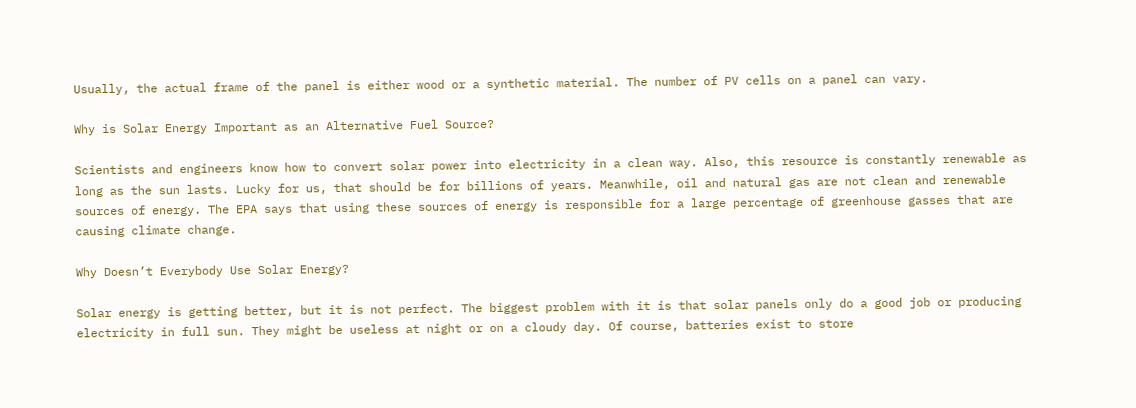Usually, the actual frame of the panel is either wood or a synthetic material. The number of PV cells on a panel can vary.

Why is Solar Energy Important as an Alternative Fuel Source?

Scientists and engineers know how to convert solar power into electricity in a clean way. Also, this resource is constantly renewable as long as the sun lasts. Lucky for us, that should be for billions of years. Meanwhile, oil and natural gas are not clean and renewable sources of energy. The EPA says that using these sources of energy is responsible for a large percentage of greenhouse gasses that are causing climate change.

Why Doesn’t Everybody Use Solar Energy?

Solar energy is getting better, but it is not perfect. The biggest problem with it is that solar panels only do a good job or producing electricity in full sun. They might be useless at night or on a cloudy day. Of course, batteries exist to store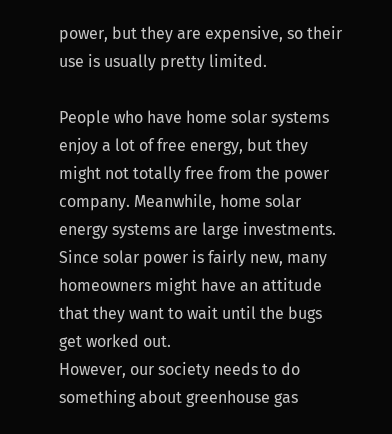power, but they are expensive, so their use is usually pretty limited.

People who have home solar systems enjoy a lot of free energy, but they might not totally free from the power company. Meanwhile, home solar energy systems are large investments. Since solar power is fairly new, many homeowners might have an attitude that they want to wait until the bugs get worked out.
However, our society needs to do something about greenhouse gas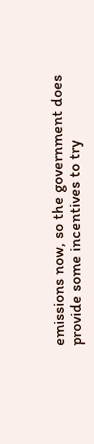emissions now, so the government does provide some incentives to try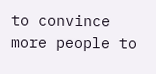to convince more people to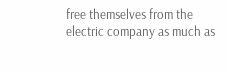free themselves from the electric company as much as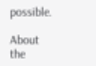possible.

About the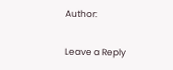Author:

Leave a Reply